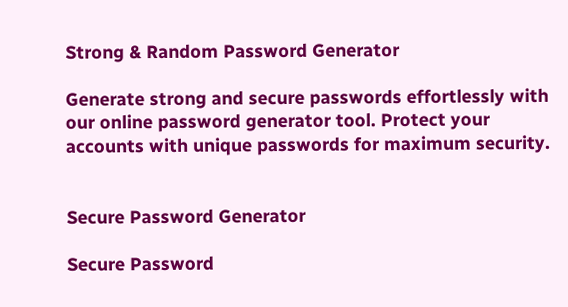Strong & Random Password Generator

Generate strong and secure passwords effortlessly with our online password generator tool. Protect your accounts with unique passwords for maximum security.


Secure Password Generator

Secure Password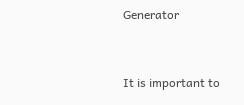Generator


It is important to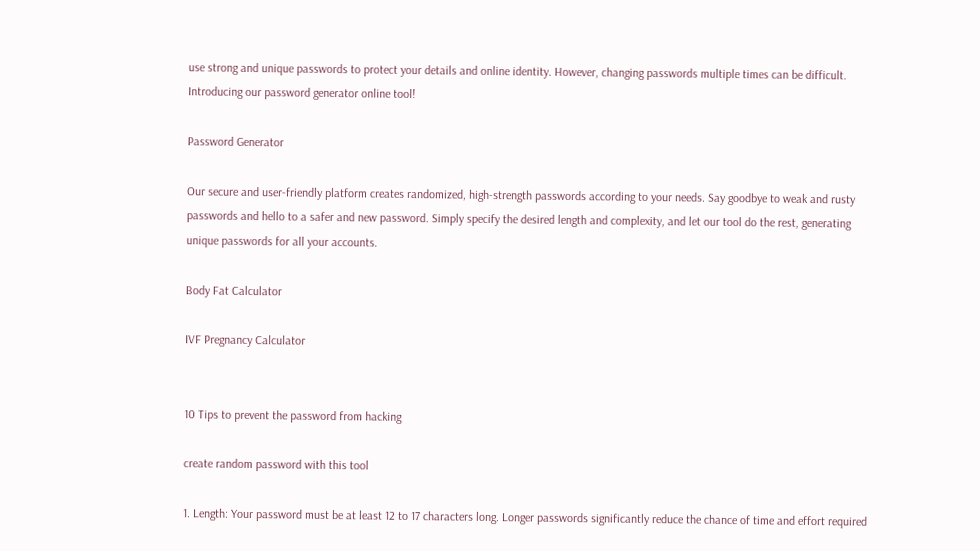use strong and unique passwords to protect your details and online identity. However, changing passwords multiple times can be difficult. Introducing our password generator online tool!

Password Generator

Our secure and user-friendly platform creates randomized, high-strength passwords according to your needs. Say goodbye to weak and rusty passwords and hello to a safer and new password. Simply specify the desired length and complexity, and let our tool do the rest, generating unique passwords for all your accounts.

Body Fat Calculator

IVF Pregnancy Calculator


10 Tips to prevent the password from hacking

create random password with this tool

1. Length: Your password must be at least 12 to 17 characters long. Longer passwords significantly reduce the chance of time and effort required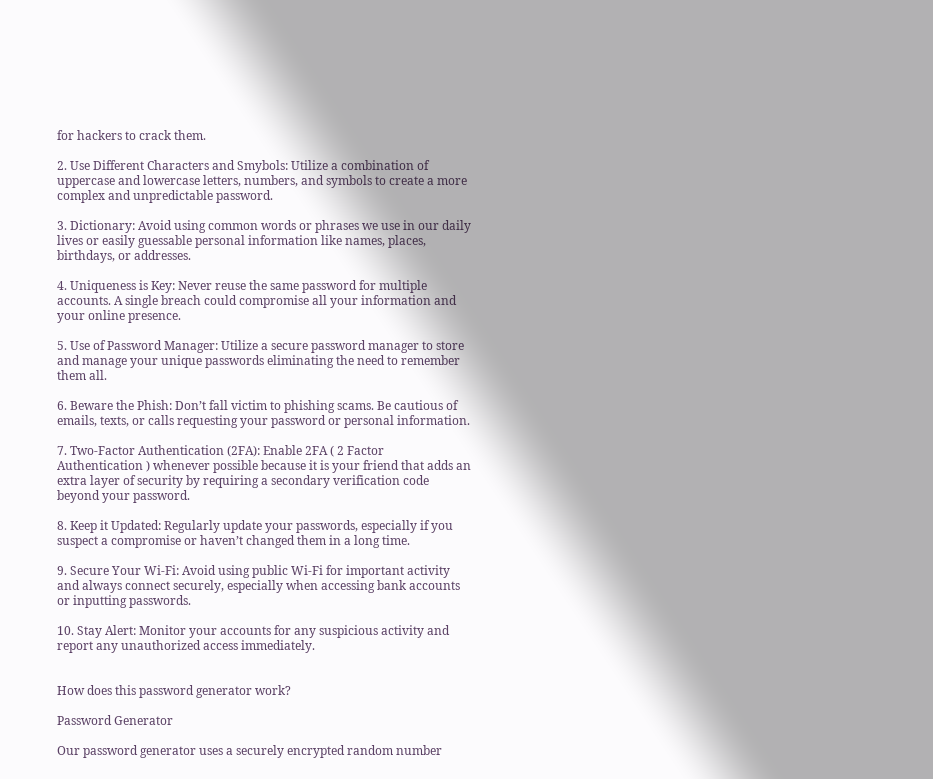for hackers to crack them.

2. Use Different Characters and Smybols: Utilize a combination of uppercase and lowercase letters, numbers, and symbols to create a more complex and unpredictable password.

3. Dictionary: Avoid using common words or phrases we use in our daily lives or easily guessable personal information like names, places, birthdays, or addresses.

4. Uniqueness is Key: Never reuse the same password for multiple accounts. A single breach could compromise all your information and your online presence.

5. Use of Password Manager: Utilize a secure password manager to store and manage your unique passwords eliminating the need to remember them all.

6. Beware the Phish: Don’t fall victim to phishing scams. Be cautious of emails, texts, or calls requesting your password or personal information.

7. Two-Factor Authentication (2FA): Enable 2FA ( 2 Factor Authentication ) whenever possible because it is your friend that adds an extra layer of security by requiring a secondary verification code beyond your password.

8. Keep it Updated: Regularly update your passwords, especially if you suspect a compromise or haven’t changed them in a long time.

9. Secure Your Wi-Fi: Avoid using public Wi-Fi for important activity and always connect securely, especially when accessing bank accounts or inputting passwords.

10. Stay Alert: Monitor your accounts for any suspicious activity and report any unauthorized access immediately.


How does this password generator work?

Password Generator

Our password generator uses a securely encrypted random number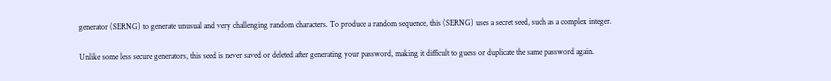generator (SERNG) to generate unusual and very challenging random characters. To produce a random sequence, this (SERNG) uses a secret seed, such as a complex integer.

Unlike some less secure generators, this seed is never saved or deleted after generating your password, making it difficult to guess or duplicate the same password again.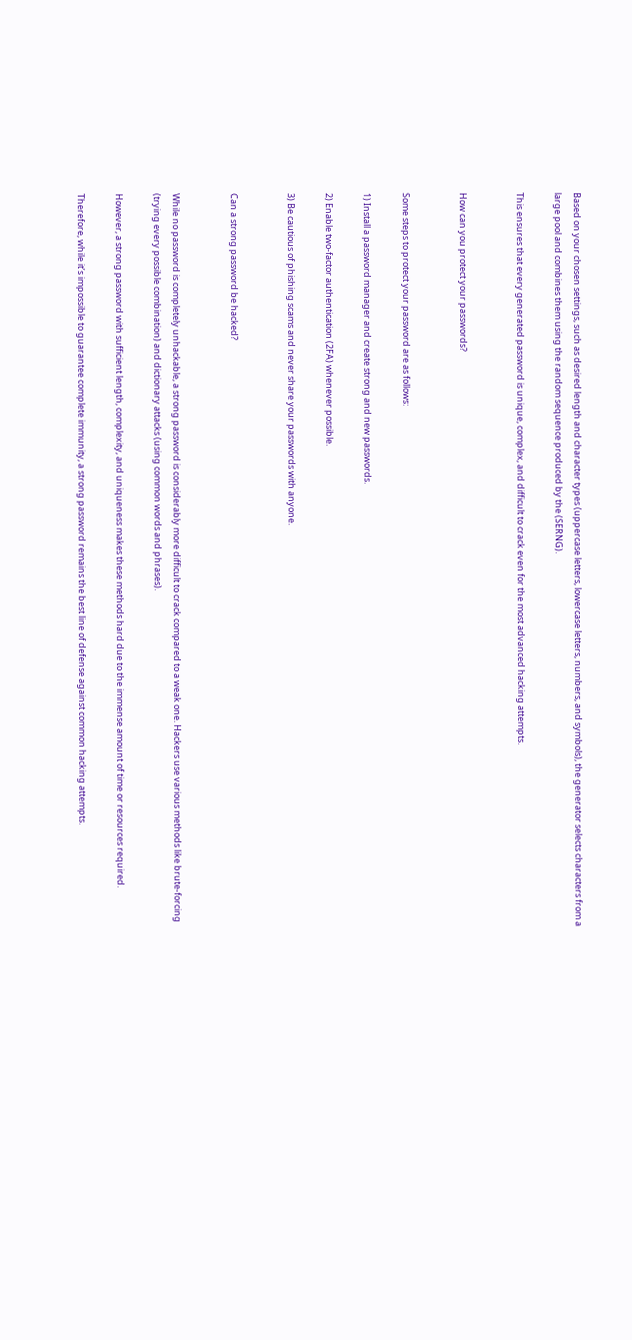Based on your chosen settings, such as desired length and character types (uppercase letters, lowercase letters, numbers, and symbols), the generator selects characters from a large pool and combines them using the random sequence produced by the (SERNG).

This ensures that every generated password is unique, complex, and difficult to crack even for the most advanced hacking attempts.


How can you protect your passwords?


Some steps to protect your password are as follows:

1) Install a password manager and create strong and new passwords.

2) Enable two-factor authentication (2FA) whenever possible.

3) Be cautious of phishing scams and never share your passwords with anyone.


Can a strong password be hacked?


While no password is completely unhackable, a strong password is considerably more difficult to crack compared to a weak one. Hackers use various methods like brute-forcing (trying every possible combination) and dictionary attacks (using common words and phrases).

However, a strong password with sufficient length, complexity, and uniqueness makes these methods hard due to the immense amount of time or resources required.

Therefore, while it’s impossible to guarantee complete immunity, a strong password remains the best line of defense against common hacking attempts.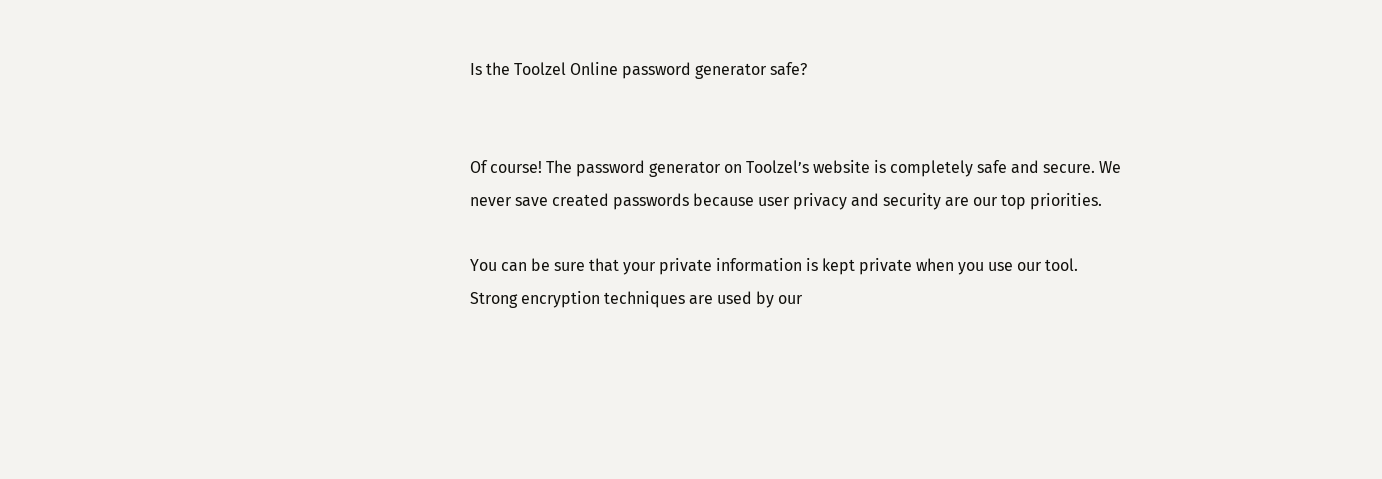Is the Toolzel Online password generator safe?


Of course! The password generator on Toolzel’s website is completely safe and secure. We never save created passwords because user privacy and security are our top priorities.

You can be sure that your private information is kept private when you use our tool. Strong encryption techniques are used by our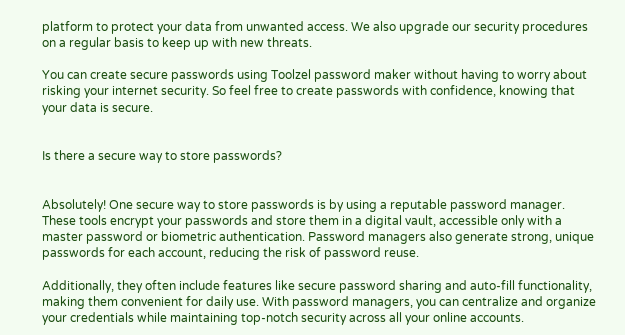platform to protect your data from unwanted access. We also upgrade our security procedures on a regular basis to keep up with new threats.

You can create secure passwords using Toolzel password maker without having to worry about risking your internet security. So feel free to create passwords with confidence, knowing that your data is secure.


Is there a secure way to store passwords?


Absolutely! One secure way to store passwords is by using a reputable password manager. These tools encrypt your passwords and store them in a digital vault, accessible only with a master password or biometric authentication. Password managers also generate strong, unique passwords for each account, reducing the risk of password reuse.

Additionally, they often include features like secure password sharing and auto-fill functionality, making them convenient for daily use. With password managers, you can centralize and organize your credentials while maintaining top-notch security across all your online accounts.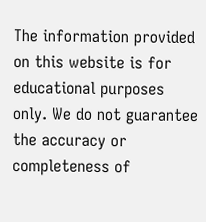The information provided on this website is for educational purposes only. We do not guarantee the accuracy or completeness of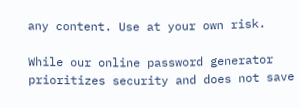any content. Use at your own risk.

While our online password generator prioritizes security and does not save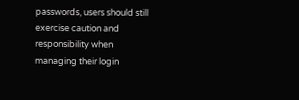passwords, users should still exercise caution and responsibility when managing their login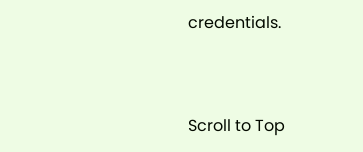credentials.


Scroll to Top